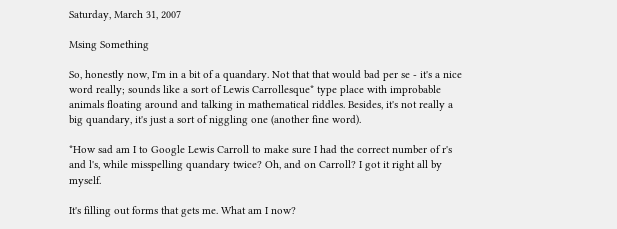Saturday, March 31, 2007

Msing Something

So, honestly now, I'm in a bit of a quandary. Not that that would bad per se - it's a nice word really; sounds like a sort of Lewis Carrollesque* type place with improbable animals floating around and talking in mathematical riddles. Besides, it's not really a big quandary, it's just a sort of niggling one (another fine word).

*How sad am I to Google Lewis Carroll to make sure I had the correct number of r's and l's, while misspelling quandary twice? Oh, and on Carroll? I got it right all by myself.

It's filling out forms that gets me. What am I now?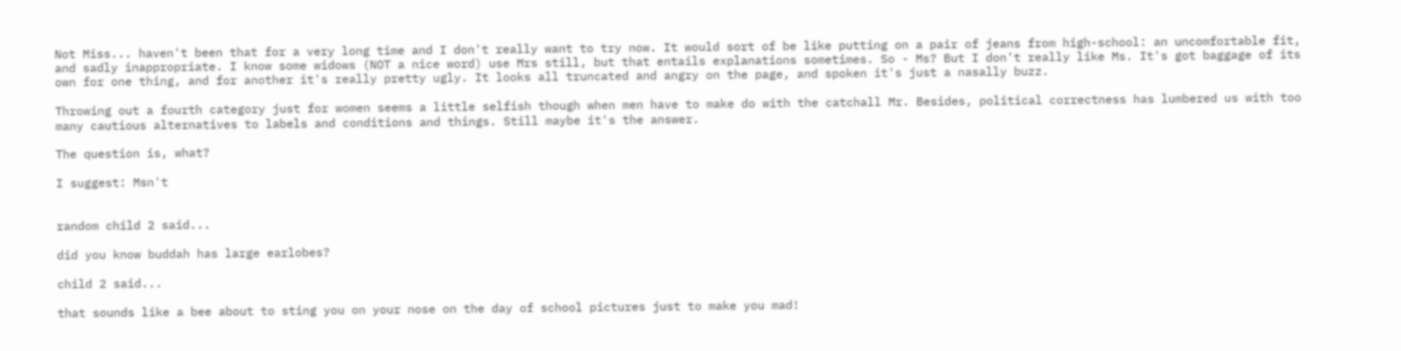Not Miss... haven't been that for a very long time and I don't really want to try now. It would sort of be like putting on a pair of jeans from high-school: an uncomfortable fit, and sadly inappropriate. I know some widows (NOT a nice word) use Mrs still, but that entails explanations sometimes. So - Ms? But I don't really like Ms. It's got baggage of its own for one thing, and for another it's really pretty ugly. It looks all truncated and angry on the page, and spoken it's just a nasally buzz.

Throwing out a fourth category just for women seems a little selfish though when men have to make do with the catchall Mr. Besides, political correctness has lumbered us with too many cautious alternatives to labels and conditions and things. Still maybe it's the answer.

The question is, what?

I suggest: Msn't


random child 2 said...

did you know buddah has large earlobes?

child 2 said...

that sounds like a bee about to sting you on your nose on the day of school pictures just to make you mad!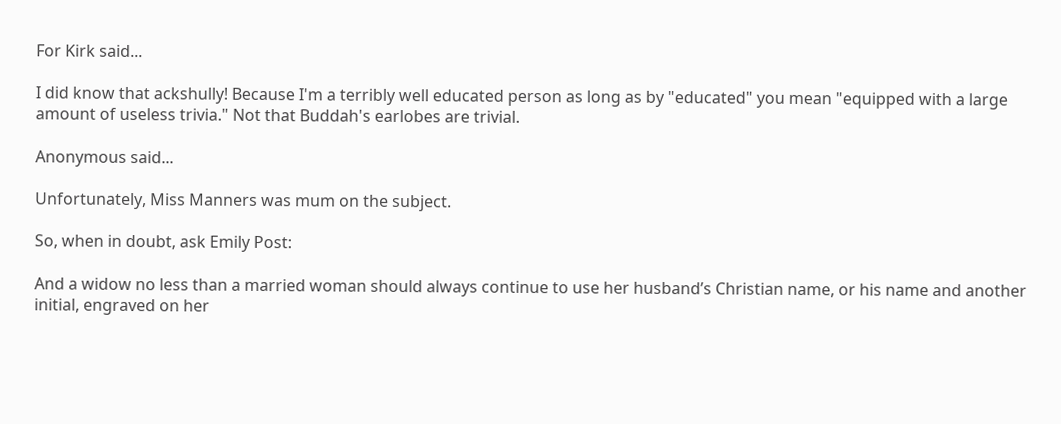For Kirk said...

I did know that ackshully! Because I'm a terribly well educated person as long as by "educated" you mean "equipped with a large amount of useless trivia." Not that Buddah's earlobes are trivial.

Anonymous said...

Unfortunately, Miss Manners was mum on the subject.

So, when in doubt, ask Emily Post:

And a widow no less than a married woman should always continue to use her husband’s Christian name, or his name and another initial, engraved on her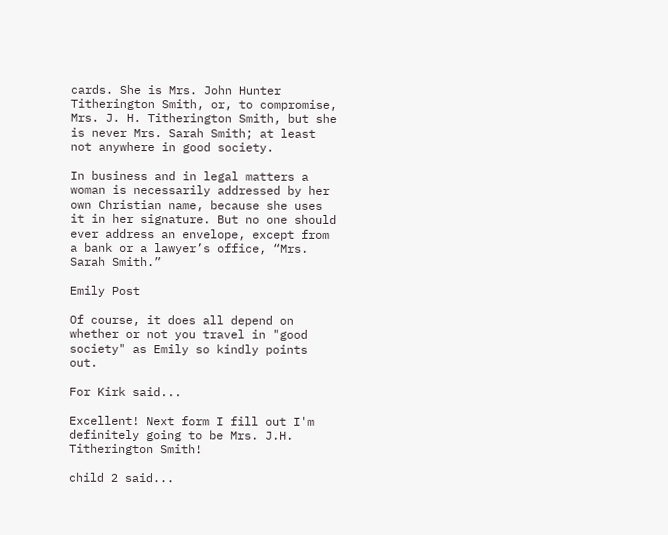cards. She is Mrs. John Hunter Titherington Smith, or, to compromise, Mrs. J. H. Titherington Smith, but she is never Mrs. Sarah Smith; at least not anywhere in good society.

In business and in legal matters a woman is necessarily addressed by her own Christian name, because she uses it in her signature. But no one should ever address an envelope, except from a bank or a lawyer’s office, “Mrs. Sarah Smith.”

Emily Post

Of course, it does all depend on whether or not you travel in "good society" as Emily so kindly points out.

For Kirk said...

Excellent! Next form I fill out I'm definitely going to be Mrs. J.H. Titherington Smith!

child 2 said...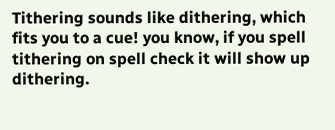Tithering sounds like dithering, which fits you to a cue! you know, if you spell tithering on spell check it will show up dithering.